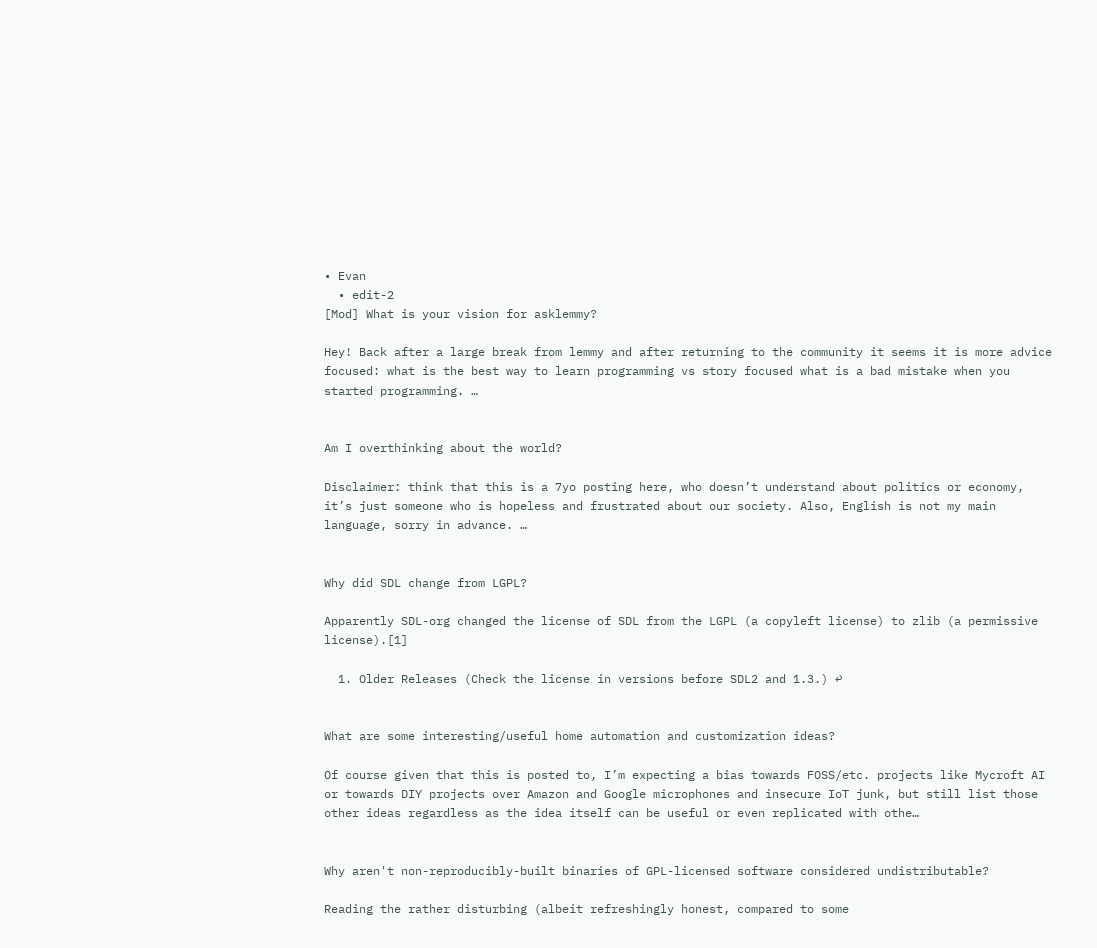• Evan
  • edit-2
[Mod] What is your vision for asklemmy?

Hey! Back after a large break from lemmy and after returning to the community it seems it is more advice focused: what is the best way to learn programming vs story focused what is a bad mistake when you started programming. …


Am I overthinking about the world?

Disclaimer: think that this is a 7yo posting here, who doesn’t understand about politics or economy, it’s just someone who is hopeless and frustrated about our society. Also, English is not my main language, sorry in advance. …


Why did SDL change from LGPL?

Apparently SDL-org changed the license of SDL from the LGPL (a copyleft license) to zlib (a permissive license).[1]

  1. Older Releases (Check the license in versions before SDL2 and 1.3.) ↩


What are some interesting/useful home automation and customization ideas?

Of course given that this is posted to, I’m expecting a bias towards FOSS/etc. projects like Mycroft AI or towards DIY projects over Amazon and Google microphones and insecure IoT junk, but still list those other ideas regardless as the idea itself can be useful or even replicated with othe…


Why aren't non-reproducibly-built binaries of GPL-licensed software considered undistributable?

Reading the rather disturbing (albeit refreshingly honest, compared to some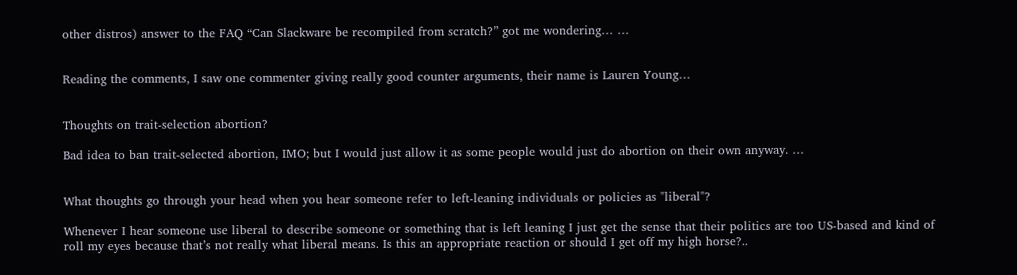other distros) answer to the FAQ “Can Slackware be recompiled from scratch?” got me wondering… …


Reading the comments, I saw one commenter giving really good counter arguments, their name is Lauren Young…


Thoughts on trait-selection abortion?

Bad idea to ban trait-selected abortion, IMO; but I would just allow it as some people would just do abortion on their own anyway. …


What thoughts go through your head when you hear someone refer to left-leaning individuals or policies as "liberal"?

Whenever I hear someone use liberal to describe someone or something that is left leaning I just get the sense that their politics are too US-based and kind of roll my eyes because that’s not really what liberal means. Is this an appropriate reaction or should I get off my high horse?..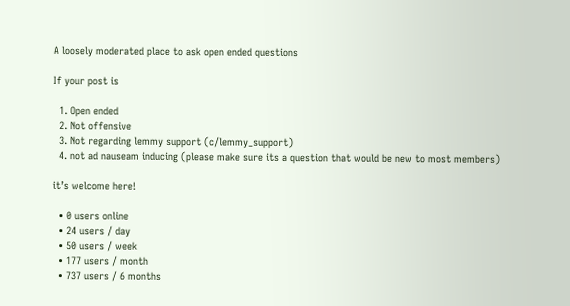A loosely moderated place to ask open ended questions

If your post is

  1. Open ended
  2. Not offensive
  3. Not regarding lemmy support (c/lemmy_support)
  4. not ad nauseam inducing (please make sure its a question that would be new to most members)

it’s welcome here!

  • 0 users online
  • 24 users / day
  • 50 users / week
  • 177 users / month
  • 737 users / 6 months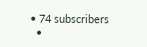• 74 subscribers
  •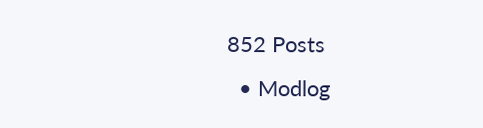852 Posts
  • Modlog